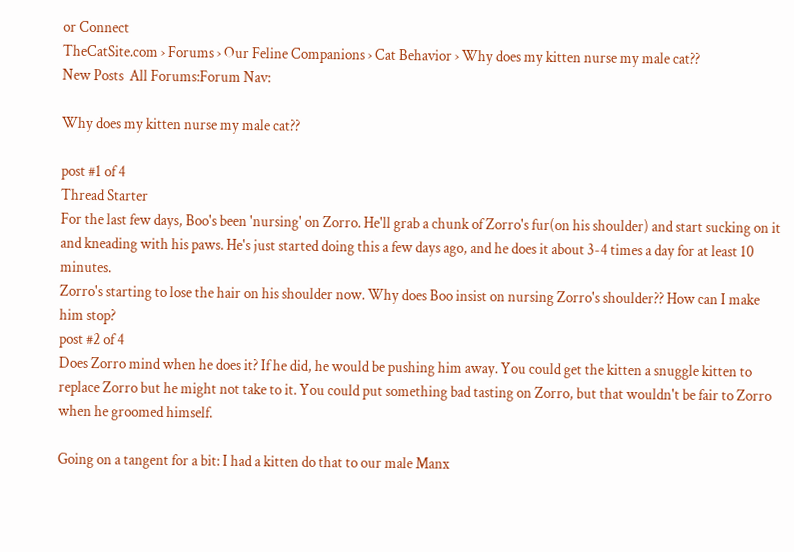or Connect
TheCatSite.com › Forums › Our Feline Companions › Cat Behavior › Why does my kitten nurse my male cat??
New Posts  All Forums:Forum Nav:

Why does my kitten nurse my male cat??

post #1 of 4
Thread Starter
For the last few days, Boo's been 'nursing' on Zorro. He'll grab a chunk of Zorro's fur(on his shoulder) and start sucking on it and kneading with his paws. He's just started doing this a few days ago, and he does it about 3-4 times a day for at least 10 minutes.
Zorro's starting to lose the hair on his shoulder now. Why does Boo insist on nursing Zorro's shoulder?? How can I make him stop?
post #2 of 4
Does Zorro mind when he does it? If he did, he would be pushing him away. You could get the kitten a snuggle kitten to replace Zorro but he might not take to it. You could put something bad tasting on Zorro, but that wouldn't be fair to Zorro when he groomed himself.

Going on a tangent for a bit: I had a kitten do that to our male Manx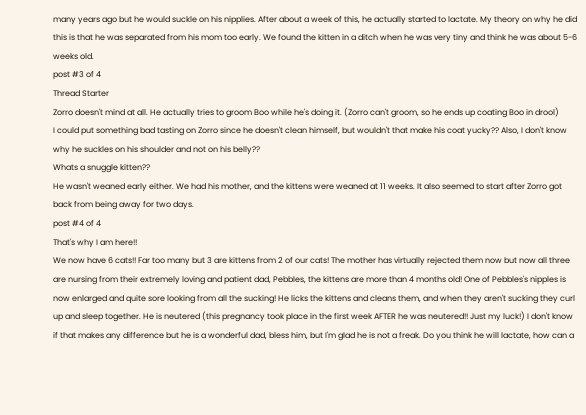many years ago but he would suckle on his nipplies. After about a week of this, he actually started to lactate. My theory on why he did this is that he was separated from his mom too early. We found the kitten in a ditch when he was very tiny and think he was about 5-6 weeks old.
post #3 of 4
Thread Starter
Zorro doesn't mind at all. He actually tries to groom Boo while he's doing it. (Zorro can't groom, so he ends up coating Boo in drool)
I could put something bad tasting on Zorro since he doesn't clean himself, but wouldn't that make his coat yucky?? Also, I don't know why he suckles on his shoulder and not on his belly??
Whats a snuggle kitten??
He wasn't weaned early either. We had his mother, and the kittens were weaned at 11 weeks. It also seemed to start after Zorro got back from being away for two days.
post #4 of 4
That's why I am here!!
We now have 6 cats!! Far too many but 3 are kittens from 2 of our cats! The mother has virtually rejected them now but now all three are nursing from their extremely loving and patient dad, Pebbles, the kittens are more than 4 months old! One of Pebbles's nipples is now enlarged and quite sore looking from all the sucking! He licks the kittens and cleans them, and when they aren't sucking they curl up and sleep together. He is neutered (this pregnancy took place in the first week AFTER he was neutered!! Just my luck!) I don't know if that makes any difference but he is a wonderful dad, bless him, but I'm glad he is not a freak. Do you think he will lactate, how can a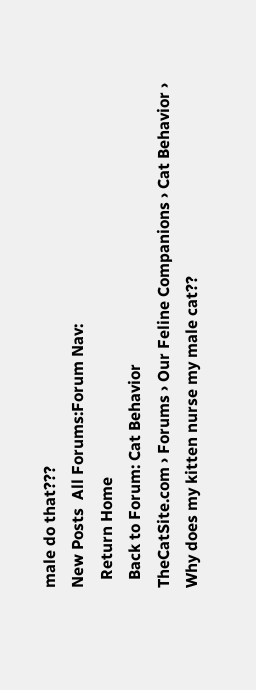male do that???
New Posts  All Forums:Forum Nav:
  Return Home
  Back to Forum: Cat Behavior
TheCatSite.com › Forums › Our Feline Companions › Cat Behavior › Why does my kitten nurse my male cat??